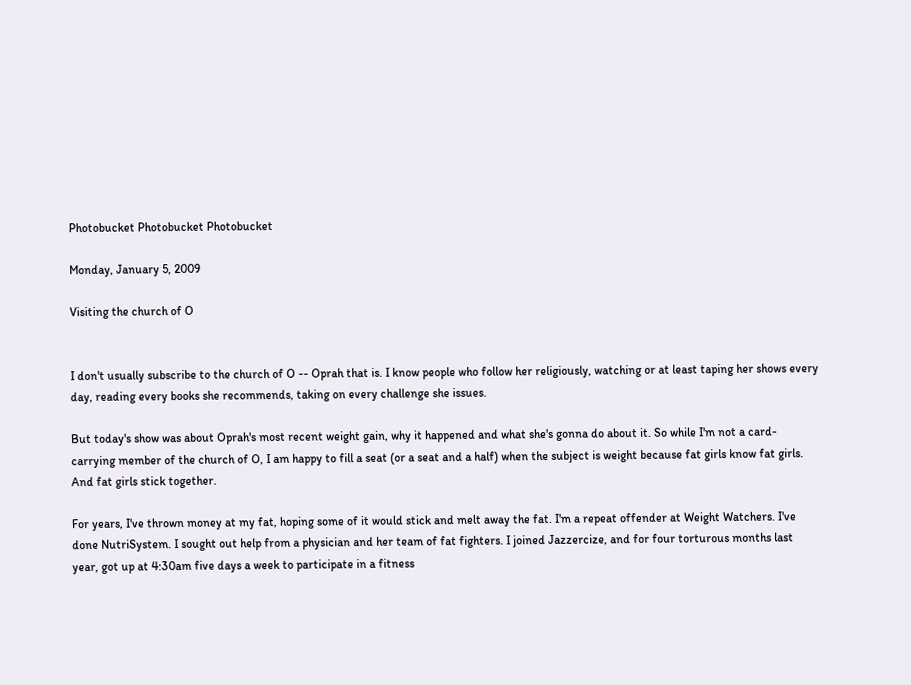Photobucket Photobucket Photobucket

Monday, January 5, 2009

Visiting the church of O


I don't usually subscribe to the church of O -- Oprah that is. I know people who follow her religiously, watching or at least taping her shows every day, reading every books she recommends, taking on every challenge she issues.

But today's show was about Oprah's most recent weight gain, why it happened and what she's gonna do about it. So while I'm not a card-carrying member of the church of O, I am happy to fill a seat (or a seat and a half) when the subject is weight because fat girls know fat girls. And fat girls stick together.

For years, I've thrown money at my fat, hoping some of it would stick and melt away the fat. I'm a repeat offender at Weight Watchers. I've done NutriSystem. I sought out help from a physician and her team of fat fighters. I joined Jazzercize, and for four torturous months last year, got up at 4:30am five days a week to participate in a fitness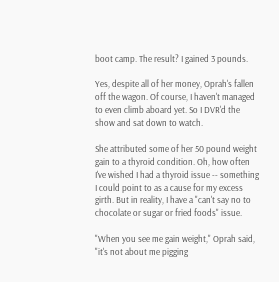boot camp. The result? I gained 3 pounds.

Yes, despite all of her money, Oprah's fallen off the wagon. Of course, I haven't managed to even climb aboard yet. So I DVR'd the show and sat down to watch.

She attributed some of her 50 pound weight gain to a thyroid condition. Oh, how often I've wished I had a thyroid issue -- something I could point to as a cause for my excess girth. But in reality, I have a "can't say no to chocolate or sugar or fried foods" issue.

"When you see me gain weight," Oprah said, "it's not about me pigging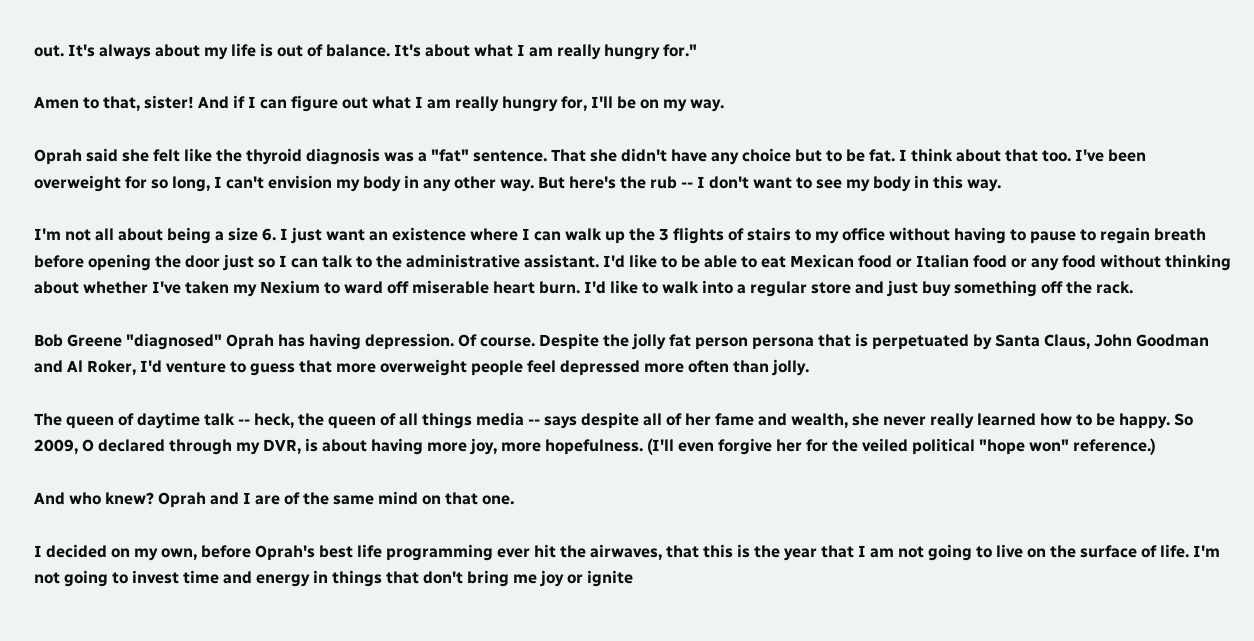out. It's always about my life is out of balance. It's about what I am really hungry for."

Amen to that, sister! And if I can figure out what I am really hungry for, I'll be on my way.

Oprah said she felt like the thyroid diagnosis was a "fat" sentence. That she didn't have any choice but to be fat. I think about that too. I've been overweight for so long, I can't envision my body in any other way. But here's the rub -- I don't want to see my body in this way.

I'm not all about being a size 6. I just want an existence where I can walk up the 3 flights of stairs to my office without having to pause to regain breath before opening the door just so I can talk to the administrative assistant. I'd like to be able to eat Mexican food or Italian food or any food without thinking about whether I've taken my Nexium to ward off miserable heart burn. I'd like to walk into a regular store and just buy something off the rack.

Bob Greene "diagnosed" Oprah has having depression. Of course. Despite the jolly fat person persona that is perpetuated by Santa Claus, John Goodman and Al Roker, I'd venture to guess that more overweight people feel depressed more often than jolly.

The queen of daytime talk -- heck, the queen of all things media -- says despite all of her fame and wealth, she never really learned how to be happy. So 2009, O declared through my DVR, is about having more joy, more hopefulness. (I'll even forgive her for the veiled political "hope won" reference.)

And who knew? Oprah and I are of the same mind on that one.

I decided on my own, before Oprah's best life programming ever hit the airwaves, that this is the year that I am not going to live on the surface of life. I'm not going to invest time and energy in things that don't bring me joy or ignite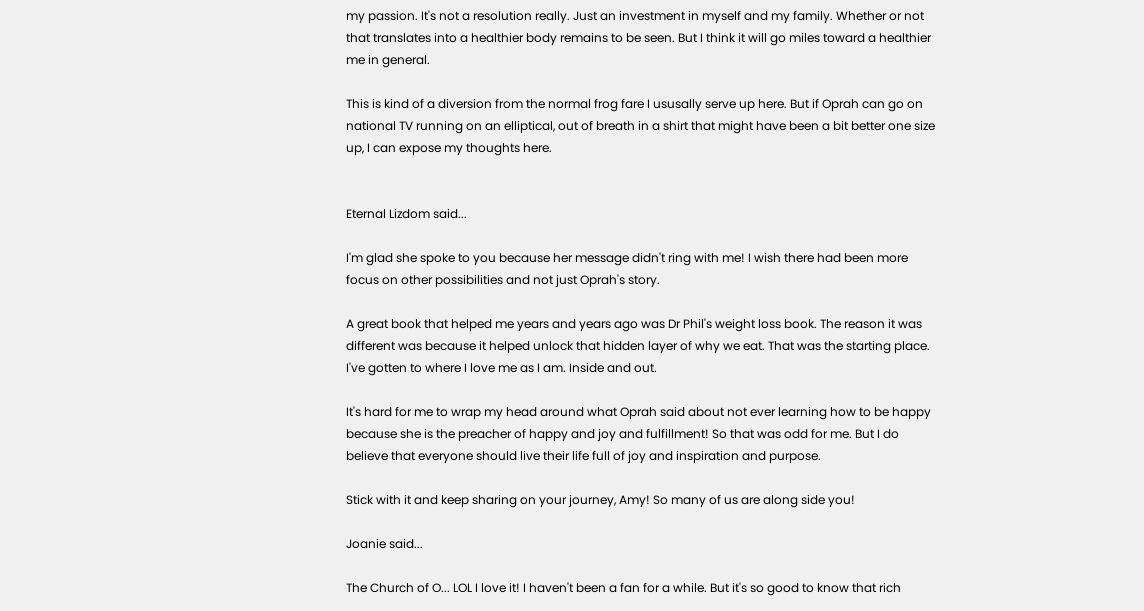my passion. It's not a resolution really. Just an investment in myself and my family. Whether or not that translates into a healthier body remains to be seen. But I think it will go miles toward a healthier me in general.

This is kind of a diversion from the normal frog fare I ususally serve up here. But if Oprah can go on national TV running on an elliptical, out of breath in a shirt that might have been a bit better one size up, I can expose my thoughts here.


Eternal Lizdom said...

I'm glad she spoke to you because her message didn't ring with me! I wish there had been more focus on other possibilities and not just Oprah's story.

A great book that helped me years and years ago was Dr Phil's weight loss book. The reason it was different was because it helped unlock that hidden layer of why we eat. That was the starting place. I've gotten to where I love me as I am. Inside and out.

It's hard for me to wrap my head around what Oprah said about not ever learning how to be happy because she is the preacher of happy and joy and fulfillment! So that was odd for me. But I do believe that everyone should live their life full of joy and inspiration and purpose.

Stick with it and keep sharing on your journey, Amy! So many of us are along side you!

Joanie said...

The Church of O... LOL I love it! I haven't been a fan for a while. But it's so good to know that rich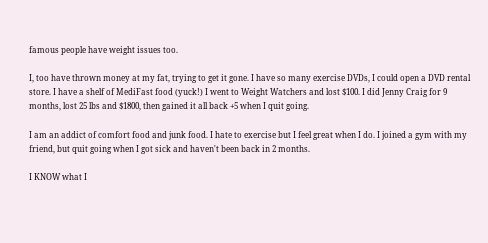famous people have weight issues too.

I, too have thrown money at my fat, trying to get it gone. I have so many exercise DVDs, I could open a DVD rental store. I have a shelf of MediFast food (yuck!) I went to Weight Watchers and lost $100. I did Jenny Craig for 9 months, lost 25 lbs and $1800, then gained it all back +5 when I quit going.

I am an addict of comfort food and junk food. I hate to exercise but I feel great when I do. I joined a gym with my friend, but quit going when I got sick and haven't been back in 2 months.

I KNOW what I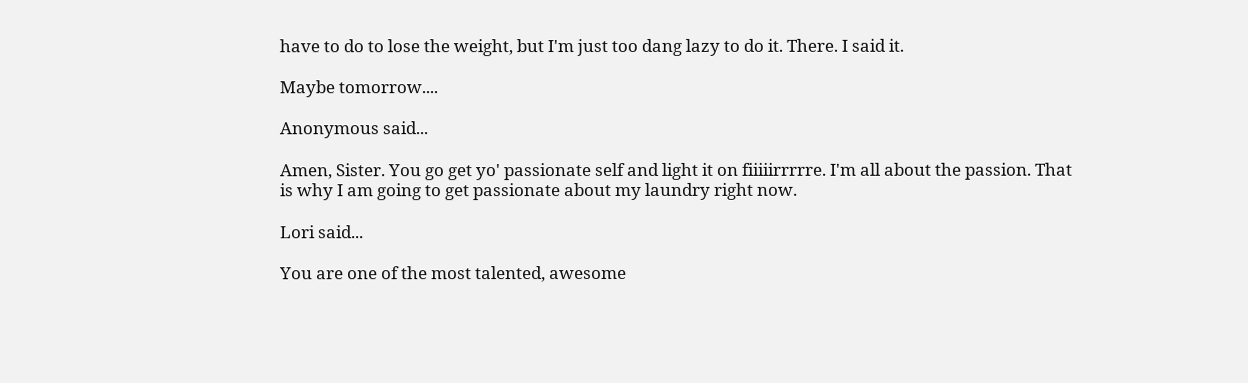have to do to lose the weight, but I'm just too dang lazy to do it. There. I said it.

Maybe tomorrow....

Anonymous said...

Amen, Sister. You go get yo' passionate self and light it on fiiiiirrrrre. I'm all about the passion. That is why I am going to get passionate about my laundry right now.

Lori said...

You are one of the most talented, awesome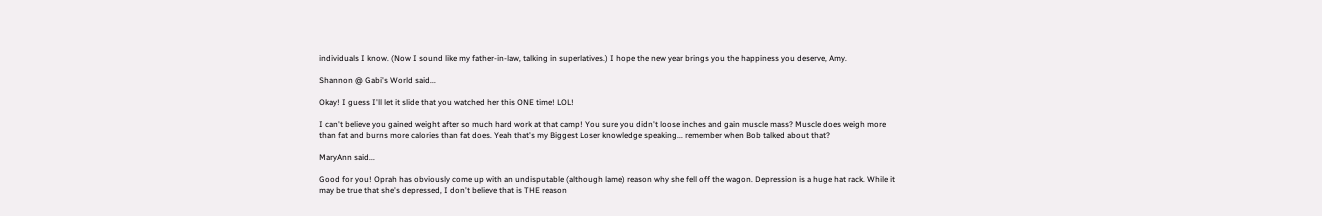individuals I know. (Now I sound like my father-in-law, talking in superlatives.) I hope the new year brings you the happiness you deserve, Amy.

Shannon @ Gabi's World said...

Okay! I guess I'll let it slide that you watched her this ONE time! LOL!

I can't believe you gained weight after so much hard work at that camp! You sure you didn't loose inches and gain muscle mass? Muscle does weigh more than fat and burns more calories than fat does. Yeah that's my Biggest Loser knowledge speaking... remember when Bob talked about that?

MaryAnn said...

Good for you! Oprah has obviously come up with an undisputable (although lame) reason why she fell off the wagon. Depression is a huge hat rack. While it may be true that she's depressed, I don't believe that is THE reason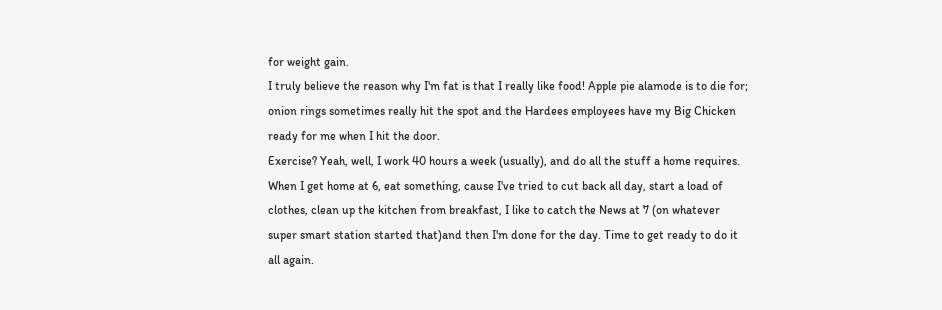for weight gain.
I truly believe the reason why I'm fat is that I really like food! Apple pie alamode is to die for; onion rings sometimes really hit the spot and the Hardees employees have my Big Chicken ready for me when I hit the door.
Exercise? Yeah, well, I work 40 hours a week (usually), and do all the stuff a home requires. When I get home at 6, eat something, cause I've tried to cut back all day, start a load of clothes, clean up the kitchen from breakfast, I like to catch the News at 7 (on whatever super smart station started that)and then I'm done for the day. Time to get ready to do it all again.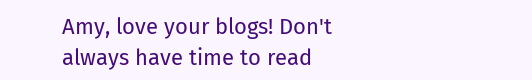Amy, love your blogs! Don't always have time to read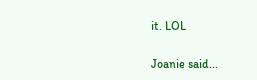it. LOL

Joanie said...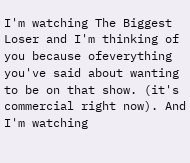I'm watching The Biggest Loser and I'm thinking of you because ofeverything you've said about wanting to be on that show. (it's commercial right now). And I'm watching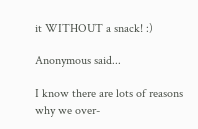it WITHOUT a snack! :)

Anonymous said...

I know there are lots of reasons why we over-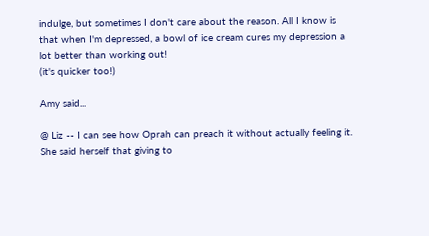indulge, but sometimes I don't care about the reason. All I know is that when I'm depressed, a bowl of ice cream cures my depression a lot better than working out!
(it's quicker too!)

Amy said...

@ Liz -- I can see how Oprah can preach it without actually feeling it. She said herself that giving to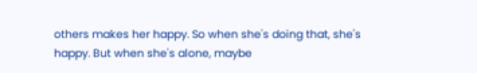others makes her happy. So when she's doing that, she's happy. But when she's alone, maybe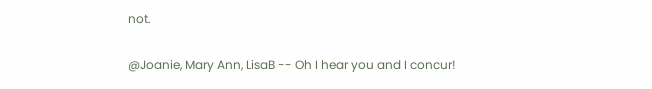not.

@Joanie, Mary Ann, LisaB -- Oh I hear you and I concur!